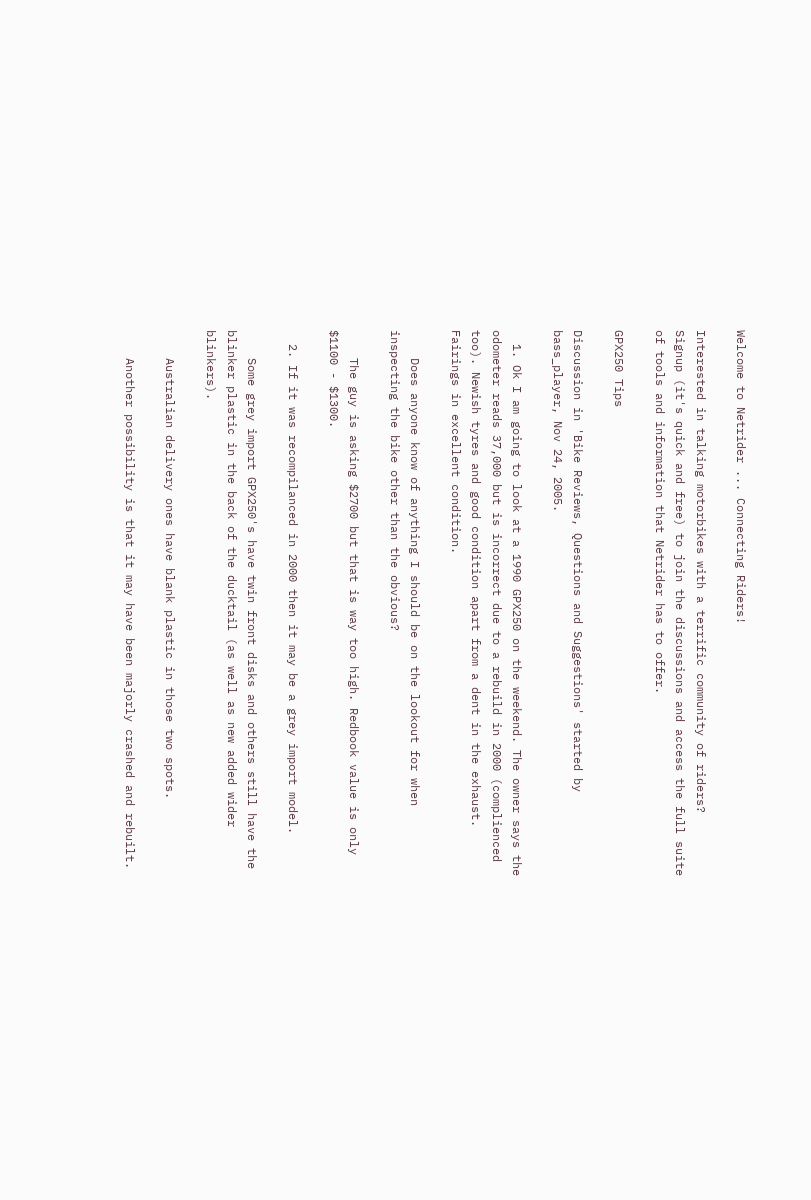Welcome to Netrider ... Connecting Riders!

Interested in talking motorbikes with a terrific community of riders?
Signup (it's quick and free) to join the discussions and access the full suite of tools and information that Netrider has to offer.

GPX250 Tips

Discussion in 'Bike Reviews, Questions and Suggestions' started by bass_player, Nov 24, 2005.

  1. Ok I am going to look at a 1990 GPX250 on the weekend. The owner says the odometer reads 37,000 but is incorrect due to a rebuild in 2000 (complienced too). Newish tyres and good condition apart from a dent in the exhaust. Fairings in excellent condition.

    Does anyone know of anything I should be on the lookout for when inspecting the bike other than the obvious?

    The guy is asking $2700 but that is way too high. Redbook value is only $1100 - $1300.

  2. If it was recompilanced in 2000 then it may be a grey import model.

    Some grey import GPX250's have twin front disks and others still have the blinker plastic in the back of the ducktail (as well as new added wider blinkers).

    Australian delivery ones have blank plastic in those two spots.

    Another possibility is that it may have been majorly crashed and rebuilt.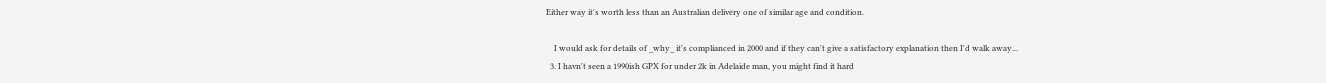Either way it's worth less than an Australian delivery one of similar age and condition.

    I would ask for details of _why_ it's complianced in 2000 and if they can't give a satisfactory explanation then I'd walk away...
  3. I havn't seen a 1990ish GPX for under 2k in Adelaide man, you might find it hard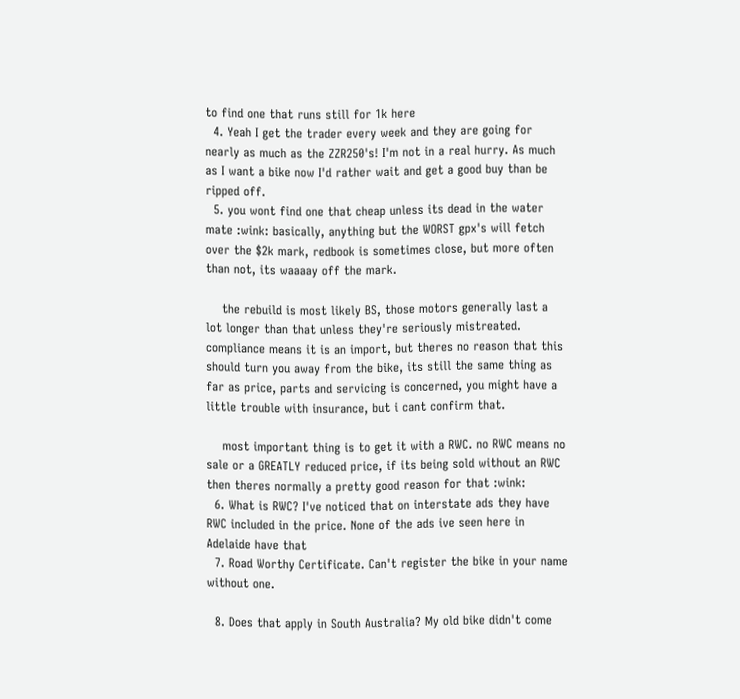to find one that runs still for 1k here
  4. Yeah I get the trader every week and they are going for nearly as much as the ZZR250's! I'm not in a real hurry. As much as I want a bike now I'd rather wait and get a good buy than be ripped off.
  5. you wont find one that cheap unless its dead in the water mate :wink: basically, anything but the WORST gpx's will fetch over the $2k mark, redbook is sometimes close, but more often than not, its waaaay off the mark.

    the rebuild is most likely BS, those motors generally last a lot longer than that unless they're seriously mistreated. compliance means it is an import, but theres no reason that this should turn you away from the bike, its still the same thing as far as price, parts and servicing is concerned, you might have a little trouble with insurance, but i cant confirm that.

    most important thing is to get it with a RWC. no RWC means no sale or a GREATLY reduced price, if its being sold without an RWC then theres normally a pretty good reason for that :wink:
  6. What is RWC? I've noticed that on interstate ads they have RWC included in the price. None of the ads ive seen here in Adelaide have that
  7. Road Worthy Certificate. Can't register the bike in your name without one.

  8. Does that apply in South Australia? My old bike didn't come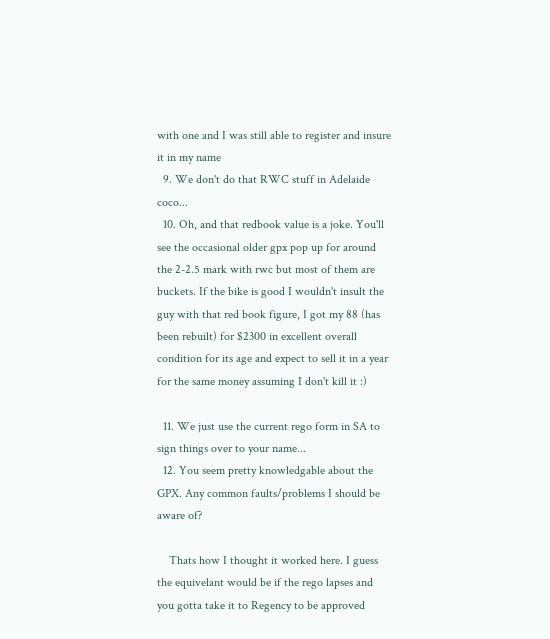with one and I was still able to register and insure it in my name
  9. We don't do that RWC stuff in Adelaide coco...
  10. Oh, and that redbook value is a joke. You'll see the occasional older gpx pop up for around the 2-2.5 mark with rwc but most of them are buckets. If the bike is good I wouldn't insult the guy with that red book figure, I got my 88 (has been rebuilt) for $2300 in excellent overall condition for its age and expect to sell it in a year for the same money assuming I don't kill it :)

  11. We just use the current rego form in SA to sign things over to your name...
  12. You seem pretty knowledgable about the GPX. Any common faults/problems I should be aware of?

    Thats how I thought it worked here. I guess the equivelant would be if the rego lapses and you gotta take it to Regency to be approved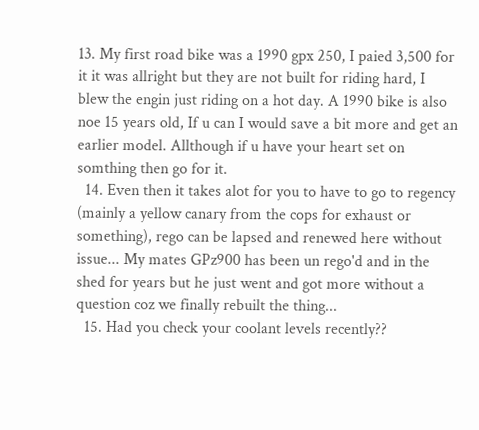13. My first road bike was a 1990 gpx 250, I paied 3,500 for it it was allright but they are not built for riding hard, I blew the engin just riding on a hot day. A 1990 bike is also noe 15 years old, If u can I would save a bit more and get an earlier model. Allthough if u have your heart set on somthing then go for it.
  14. Even then it takes alot for you to have to go to regency (mainly a yellow canary from the cops for exhaust or something), rego can be lapsed and renewed here without issue... My mates GPz900 has been un rego'd and in the shed for years but he just went and got more without a question coz we finally rebuilt the thing...
  15. Had you check your coolant levels recently??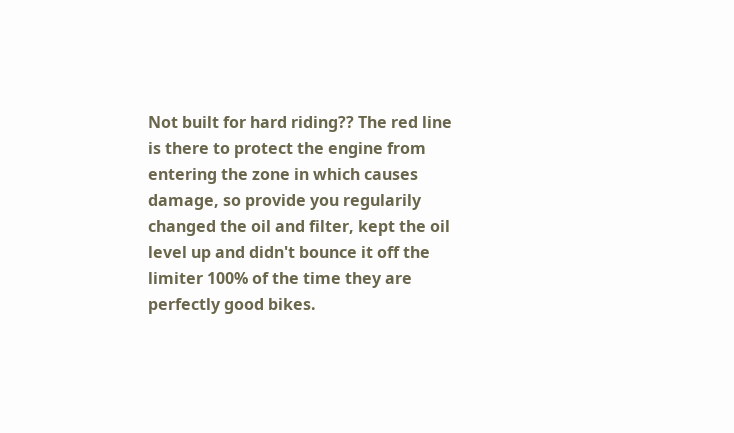Not built for hard riding?? The red line is there to protect the engine from entering the zone in which causes damage, so provide you regularily changed the oil and filter, kept the oil level up and didn't bounce it off the limiter 100% of the time they are perfectly good bikes.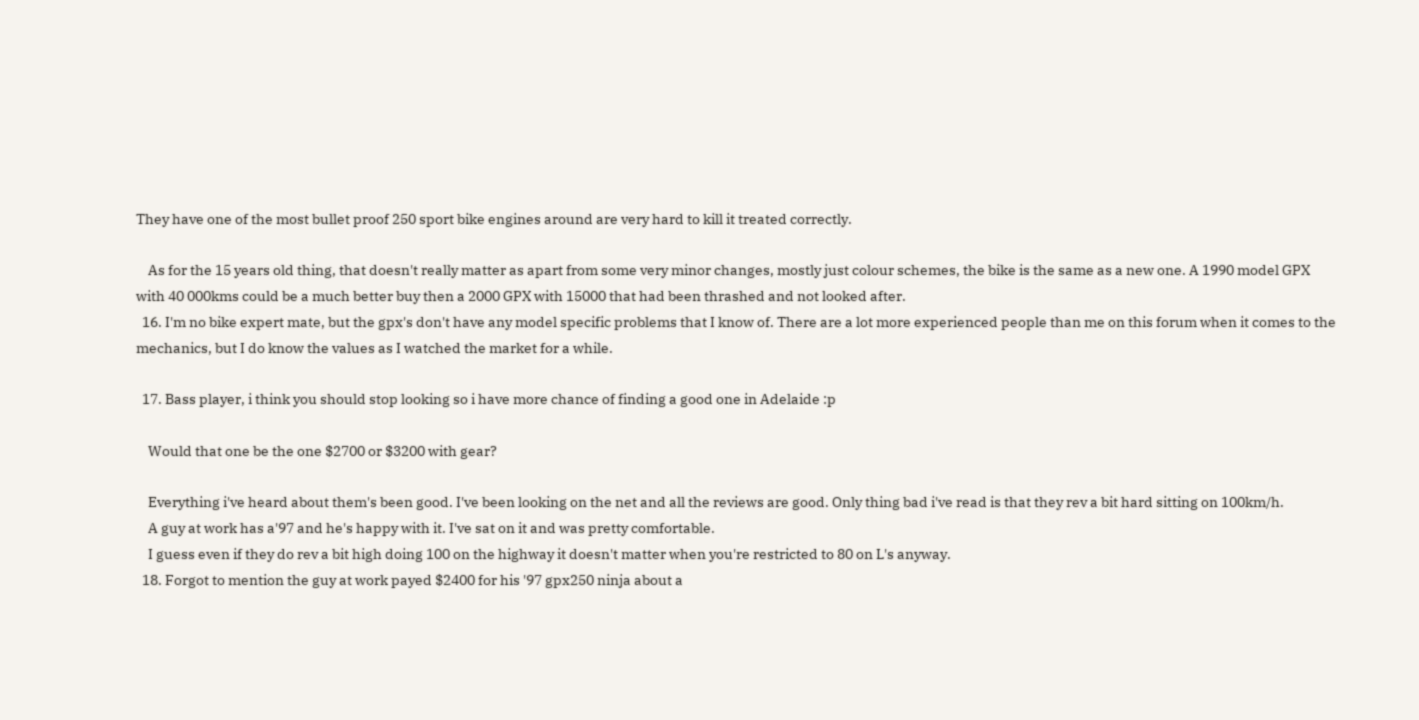They have one of the most bullet proof 250 sport bike engines around are very hard to kill it treated correctly.

    As for the 15 years old thing, that doesn't really matter as apart from some very minor changes, mostly just colour schemes, the bike is the same as a new one. A 1990 model GPX with 40 000kms could be a much better buy then a 2000 GPX with 15000 that had been thrashed and not looked after.
  16. I'm no bike expert mate, but the gpx's don't have any model specific problems that I know of. There are a lot more experienced people than me on this forum when it comes to the mechanics, but I do know the values as I watched the market for a while.

  17. Bass player, i think you should stop looking so i have more chance of finding a good one in Adelaide :p

    Would that one be the one $2700 or $3200 with gear?

    Everything i've heard about them's been good. I've been looking on the net and all the reviews are good. Only thing bad i've read is that they rev a bit hard sitting on 100km/h.
    A guy at work has a'97 and he's happy with it. I've sat on it and was pretty comfortable.
    I guess even if they do rev a bit high doing 100 on the highway it doesn't matter when you're restricted to 80 on L's anyway.
  18. Forgot to mention the guy at work payed $2400 for his '97 gpx250 ninja about a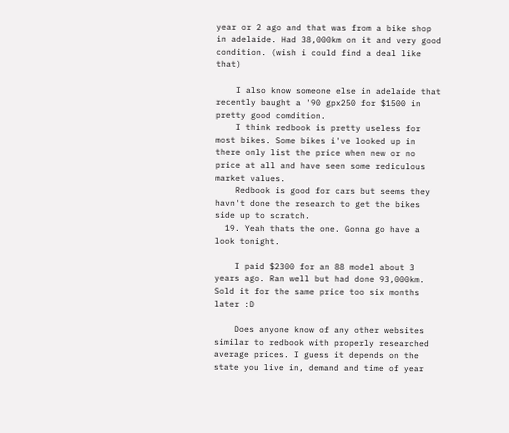year or 2 ago and that was from a bike shop in adelaide. Had 38,000km on it and very good condition. (wish i could find a deal like that)

    I also know someone else in adelaide that recently baught a '90 gpx250 for $1500 in pretty good comdition.
    I think redbook is pretty useless for most bikes. Some bikes i've looked up in there only list the price when new or no price at all and have seen some rediculous market values.
    Redbook is good for cars but seems they havn't done the research to get the bikes side up to scratch.
  19. Yeah thats the one. Gonna go have a look tonight.

    I paid $2300 for an 88 model about 3 years ago. Ran well but had done 93,000km. Sold it for the same price too six months later :D

    Does anyone know of any other websites similar to redbook with properly researched average prices. I guess it depends on the state you live in, demand and time of year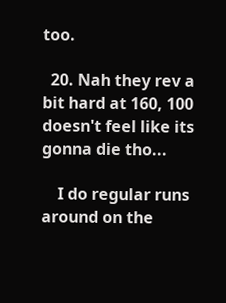too.

  20. Nah they rev a bit hard at 160, 100 doesn't feel like its gonna die tho...

    I do regular runs around on the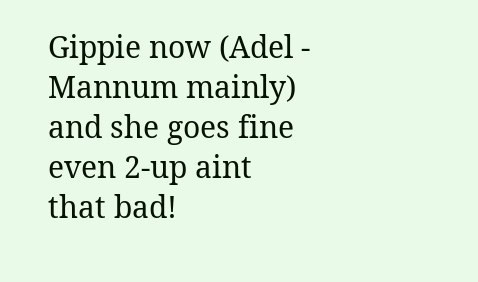Gippie now (Adel - Mannum mainly) and she goes fine even 2-up aint that bad!